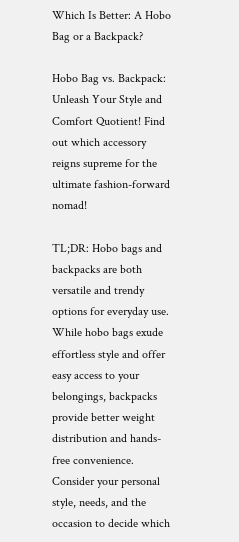Which Is Better: A Hobo Bag or a Backpack?

Hobo Bag vs. Backpack: Unleash Your Style and Comfort Quotient! Find out which accessory reigns supreme for the ultimate fashion-forward nomad!

TL;DR: Hobo bags and backpacks are both versatile and trendy options for everyday use. While hobo bags exude effortless style and offer easy access to your belongings, backpacks provide better weight distribution and hands-free convenience. Consider your personal style, needs, and the occasion to decide which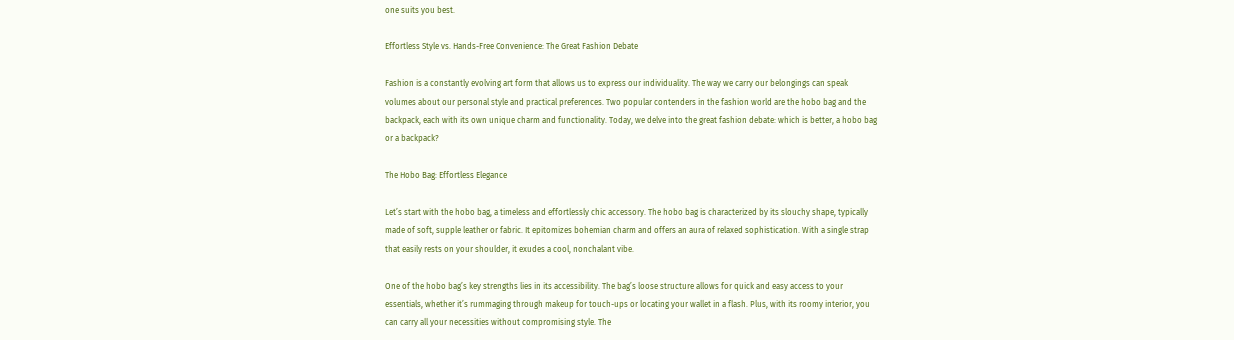one suits you best.

Effortless Style vs. Hands-Free Convenience: The Great Fashion Debate

Fashion is a constantly evolving art form that allows us to express our individuality. The way we carry our belongings can speak volumes about our personal style and practical preferences. Two popular contenders in the fashion world are the hobo bag and the backpack, each with its own unique charm and functionality. Today, we delve into the great fashion debate: which is better, a hobo bag or a backpack?

The Hobo Bag: Effortless Elegance

Let’s start with the hobo bag, a timeless and effortlessly chic accessory. The hobo bag is characterized by its slouchy shape, typically made of soft, supple leather or fabric. It epitomizes bohemian charm and offers an aura of relaxed sophistication. With a single strap that easily rests on your shoulder, it exudes a cool, nonchalant vibe.

One of the hobo bag’s key strengths lies in its accessibility. The bag’s loose structure allows for quick and easy access to your essentials, whether it’s rummaging through makeup for touch-ups or locating your wallet in a flash. Plus, with its roomy interior, you can carry all your necessities without compromising style. The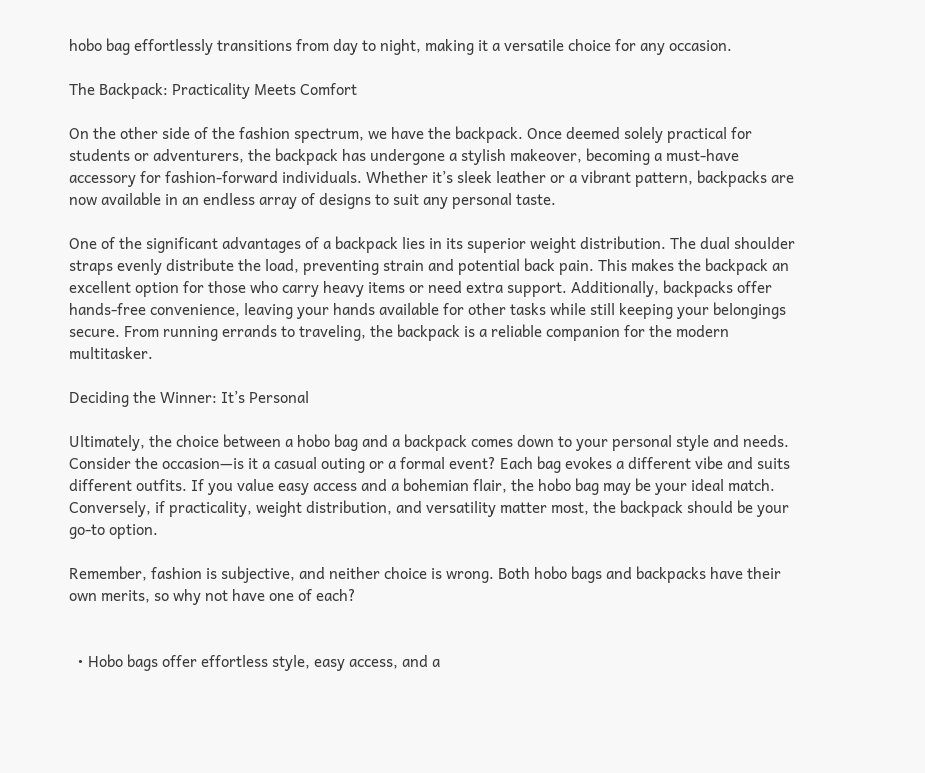hobo bag effortlessly transitions from day to night, making it a versatile choice for any occasion.

The Backpack: Practicality Meets Comfort

On the other side of the fashion spectrum, we have the backpack. Once deemed solely practical for students or adventurers, the backpack has undergone a stylish makeover, becoming a must-have accessory for fashion-forward individuals. Whether it’s sleek leather or a vibrant pattern, backpacks are now available in an endless array of designs to suit any personal taste.

One of the significant advantages of a backpack lies in its superior weight distribution. The dual shoulder straps evenly distribute the load, preventing strain and potential back pain. This makes the backpack an excellent option for those who carry heavy items or need extra support. Additionally, backpacks offer hands-free convenience, leaving your hands available for other tasks while still keeping your belongings secure. From running errands to traveling, the backpack is a reliable companion for the modern multitasker.

Deciding the Winner: It’s Personal

Ultimately, the choice between a hobo bag and a backpack comes down to your personal style and needs. Consider the occasion—is it a casual outing or a formal event? Each bag evokes a different vibe and suits different outfits. If you value easy access and a bohemian flair, the hobo bag may be your ideal match. Conversely, if practicality, weight distribution, and versatility matter most, the backpack should be your go-to option.

Remember, fashion is subjective, and neither choice is wrong. Both hobo bags and backpacks have their own merits, so why not have one of each?


  • Hobo bags offer effortless style, easy access, and a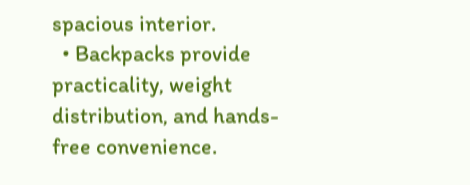spacious interior.
  • Backpacks provide practicality, weight distribution, and hands-free convenience.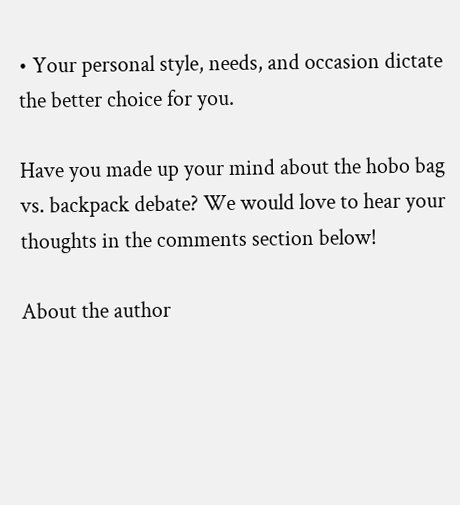• Your personal style, needs, and occasion dictate the better choice for you.

Have you made up your mind about the hobo bag vs. backpack debate? We would love to hear your thoughts in the comments section below!

About the author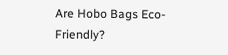Are Hobo Bags Eco-Friendly?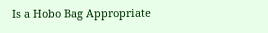Is a Hobo Bag Appropriate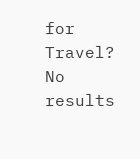for Travel?
No results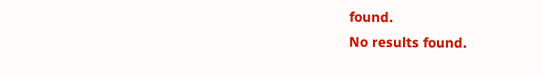found.
No results found.